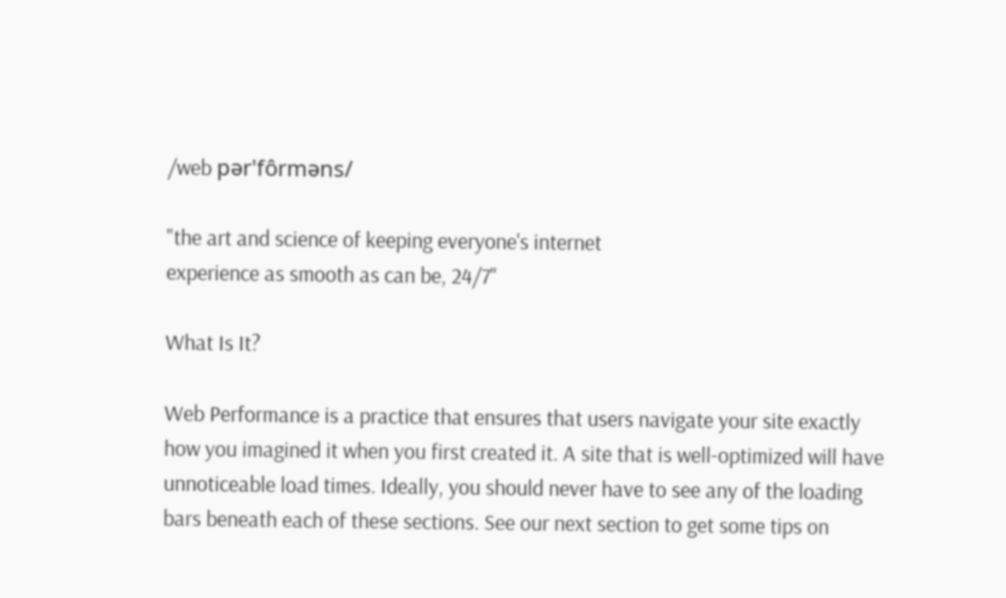/web pər'fôrməns/

"the art and science of keeping everyone's internet
experience as smooth as can be, 24/7"

What Is It?

Web Performance is a practice that ensures that users navigate your site exactly how you imagined it when you first created it. A site that is well-optimized will have unnoticeable load times. Ideally, you should never have to see any of the loading bars beneath each of these sections. See our next section to get some tips on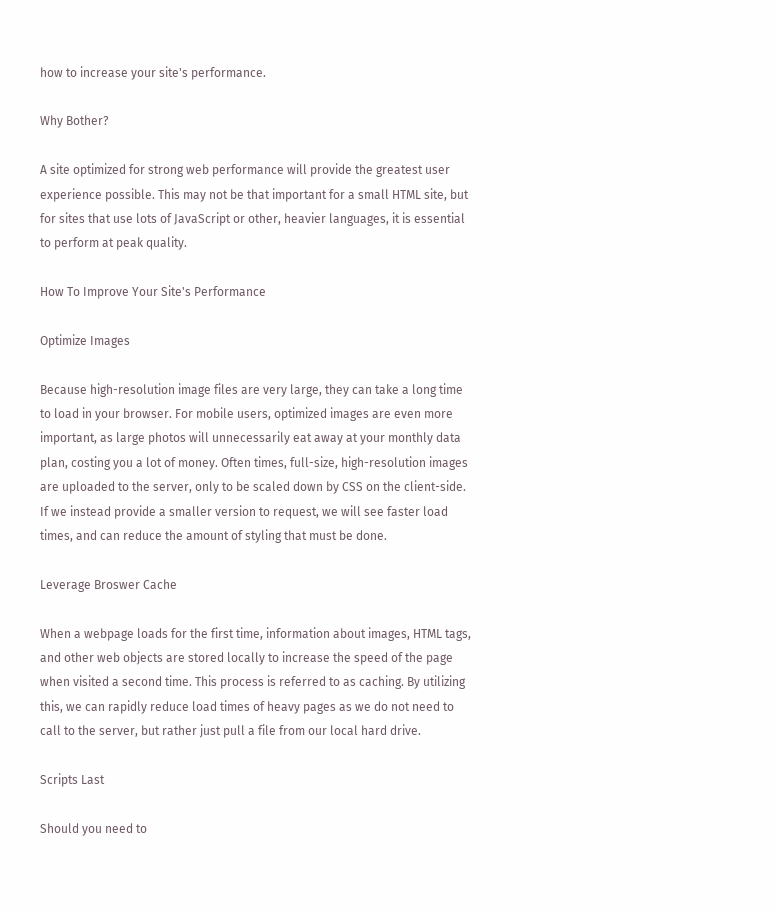how to increase your site's performance.

Why Bother?

A site optimized for strong web performance will provide the greatest user experience possible. This may not be that important for a small HTML site, but for sites that use lots of JavaScript or other, heavier languages, it is essential to perform at peak quality.

How To Improve Your Site's Performance

Optimize Images

Because high-resolution image files are very large, they can take a long time to load in your browser. For mobile users, optimized images are even more important, as large photos will unnecessarily eat away at your monthly data plan, costing you a lot of money. Often times, full-size, high-resolution images are uploaded to the server, only to be scaled down by CSS on the client-side. If we instead provide a smaller version to request, we will see faster load times, and can reduce the amount of styling that must be done.

Leverage Broswer Cache

When a webpage loads for the first time, information about images, HTML tags, and other web objects are stored locally to increase the speed of the page when visited a second time. This process is referred to as caching. By utilizing this, we can rapidly reduce load times of heavy pages as we do not need to call to the server, but rather just pull a file from our local hard drive.

Scripts Last

Should you need to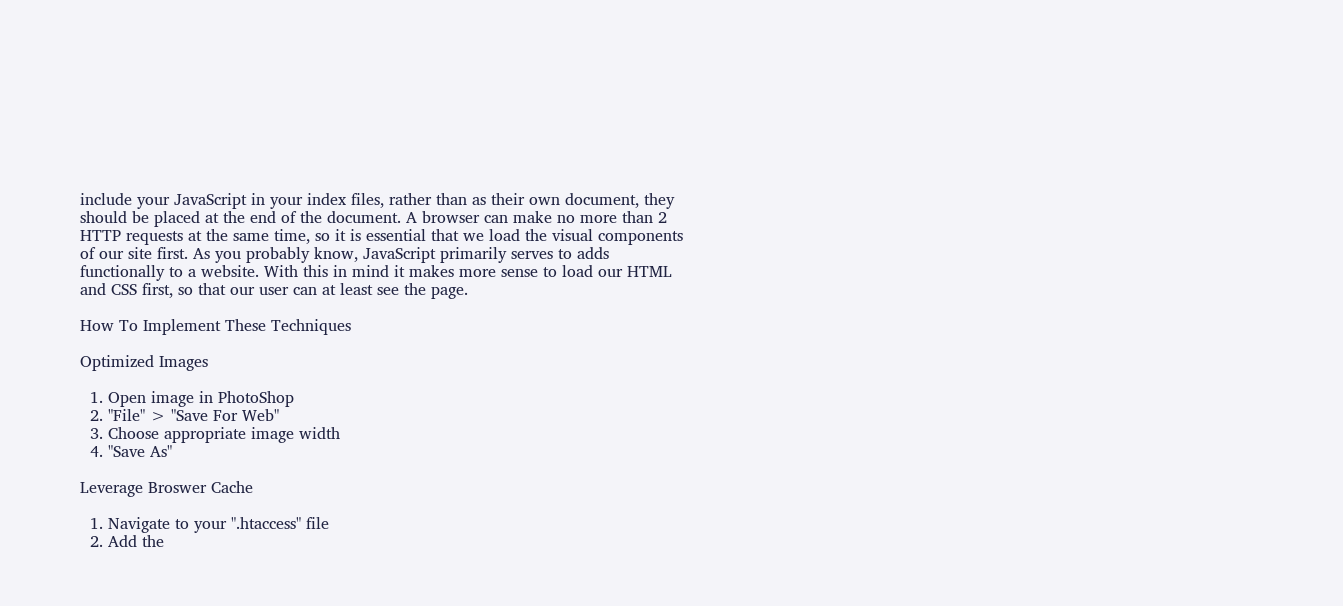include your JavaScript in your index files, rather than as their own document, they should be placed at the end of the document. A browser can make no more than 2 HTTP requests at the same time, so it is essential that we load the visual components of our site first. As you probably know, JavaScript primarily serves to adds functionally to a website. With this in mind it makes more sense to load our HTML and CSS first, so that our user can at least see the page.

How To Implement These Techniques

Optimized Images

  1. Open image in PhotoShop
  2. "File" > "Save For Web"
  3. Choose appropriate image width
  4. "Save As"

Leverage Broswer Cache

  1. Navigate to your ".htaccess" file
  2. Add the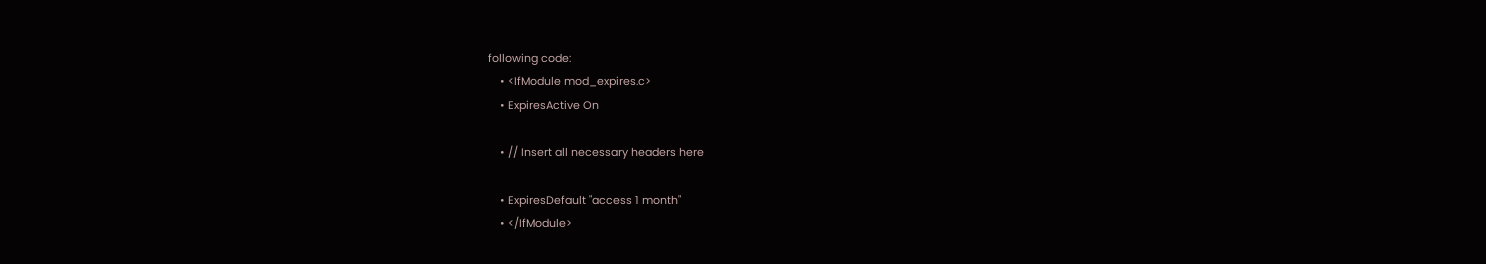following code:
    • <IfModule mod_expires.c>
    • ExpiresActive On

    • // Insert all necessary headers here

    • ExpiresDefault "access 1 month"
    • </IfModule>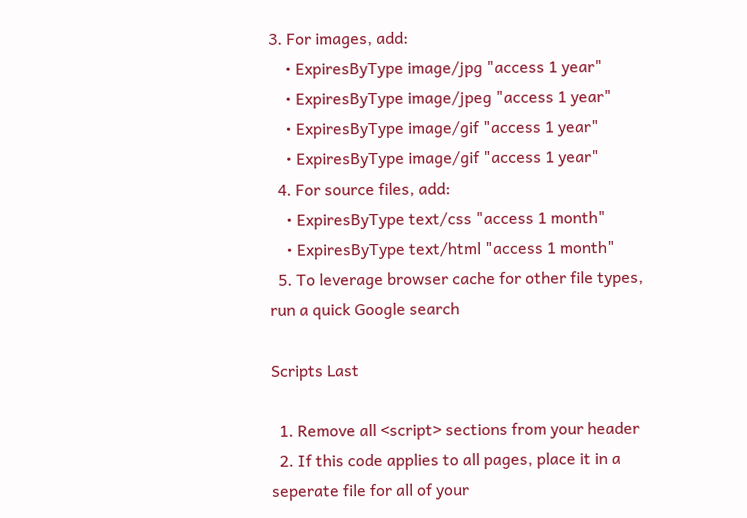3. For images, add:
    • ExpiresByType image/jpg "access 1 year"
    • ExpiresByType image/jpeg "access 1 year"
    • ExpiresByType image/gif "access 1 year"
    • ExpiresByType image/gif "access 1 year"
  4. For source files, add:
    • ExpiresByType text/css "access 1 month"
    • ExpiresByType text/html "access 1 month"
  5. To leverage browser cache for other file types, run a quick Google search

Scripts Last

  1. Remove all <script> sections from your header
  2. If this code applies to all pages, place it in a seperate file for all of your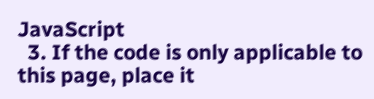JavaScript
  3. If the code is only applicable to this page, place it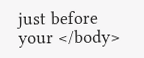just before your </body>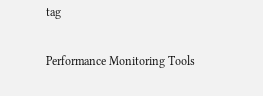tag

Performance Monitoring Tools